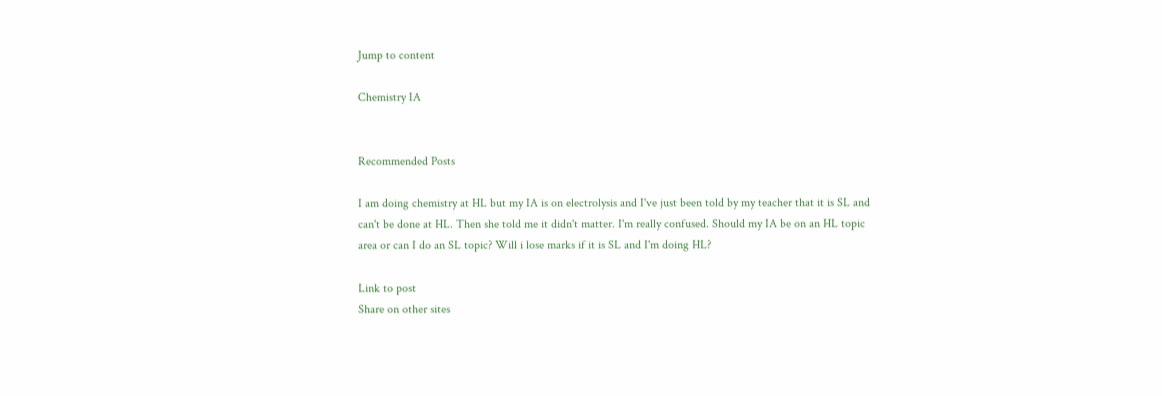Jump to content

Chemistry IA


Recommended Posts

I am doing chemistry at HL but my IA is on electrolysis and I've just been told by my teacher that it is SL and can't be done at HL. Then she told me it didn't matter. I'm really confused. Should my IA be on an HL topic area or can I do an SL topic? Will i lose marks if it is SL and I'm doing HL?

Link to post
Share on other sites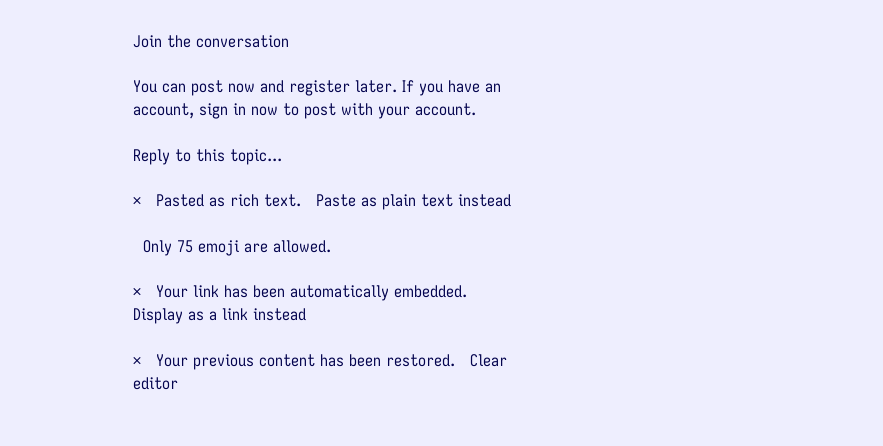Join the conversation

You can post now and register later. If you have an account, sign in now to post with your account.

Reply to this topic...

×   Pasted as rich text.   Paste as plain text instead

  Only 75 emoji are allowed.

×   Your link has been automatically embedded.   Display as a link instead

×   Your previous content has been restored.   Clear editor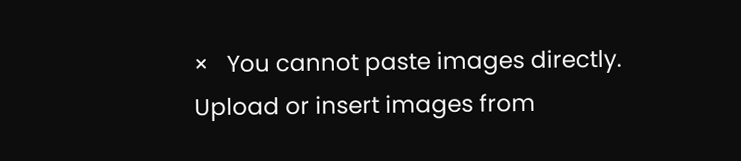×   You cannot paste images directly. Upload or insert images from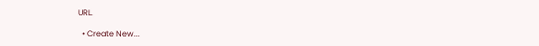URL.

  • Create New...